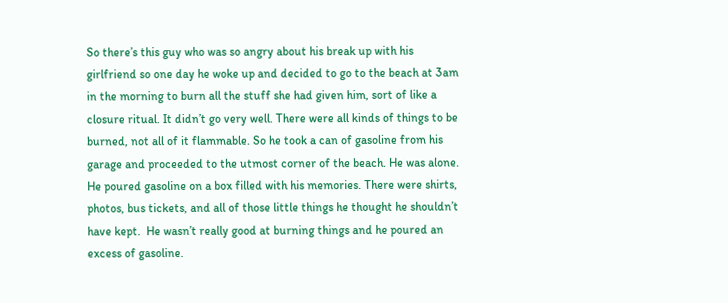So there’s this guy who was so angry about his break up with his girlfriend so one day he woke up and decided to go to the beach at 3am in the morning to burn all the stuff she had given him, sort of like a closure ritual. It didn’t go very well. There were all kinds of things to be burned, not all of it flammable. So he took a can of gasoline from his garage and proceeded to the utmost corner of the beach. He was alone. He poured gasoline on a box filled with his memories. There were shirts, photos, bus tickets, and all of those little things he thought he shouldn’t have kept.  He wasn’t really good at burning things and he poured an excess of gasoline.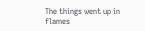The things went up in flames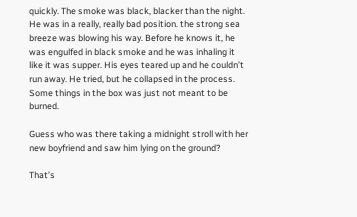quickly. The smoke was black, blacker than the night. He was in a really, really bad position. the strong sea breeze was blowing his way. Before he knows it, he was engulfed in black smoke and he was inhaling it like it was supper. His eyes teared up and he couldn’t run away. He tried, but he collapsed in the process. Some things in the box was just not meant to be burned.

Guess who was there taking a midnight stroll with her new boyfriend and saw him lying on the ground?

That’s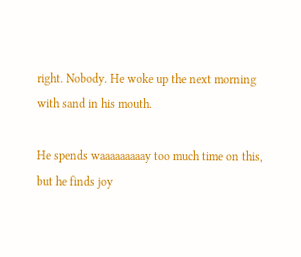right. Nobody. He woke up the next morning with sand in his mouth.

He spends waaaaaaaaay too much time on this, but he finds joy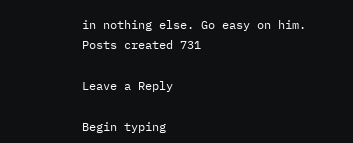in nothing else. Go easy on him.
Posts created 731

Leave a Reply

Begin typing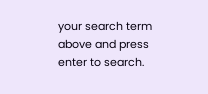your search term above and press enter to search.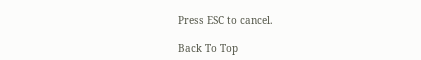Press ESC to cancel.

Back To Top